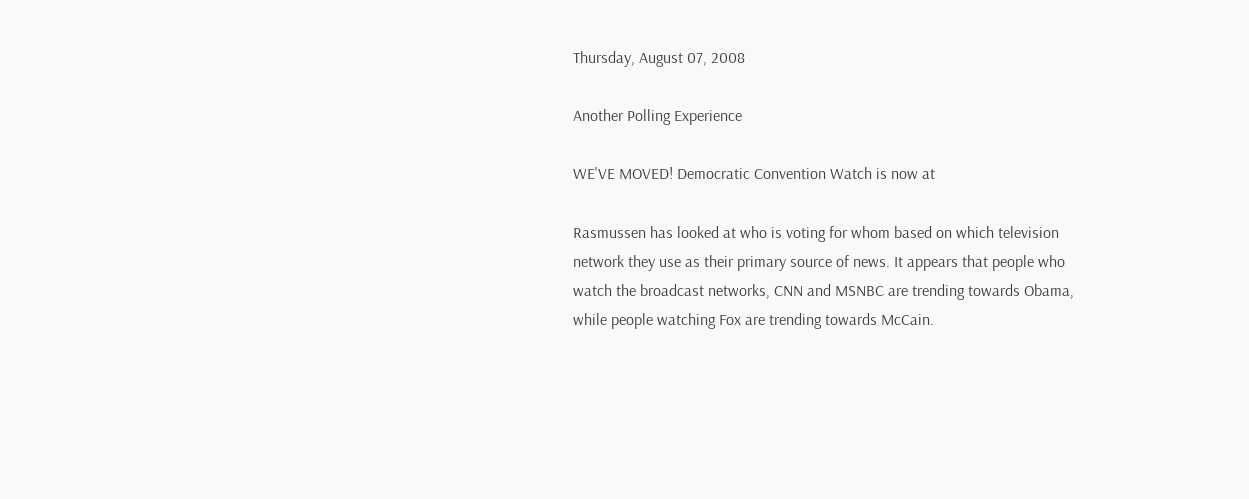Thursday, August 07, 2008

Another Polling Experience

WE'VE MOVED! Democratic Convention Watch is now at

Rasmussen has looked at who is voting for whom based on which television network they use as their primary source of news. It appears that people who watch the broadcast networks, CNN and MSNBC are trending towards Obama, while people watching Fox are trending towards McCain.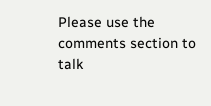Please use the comments section to talk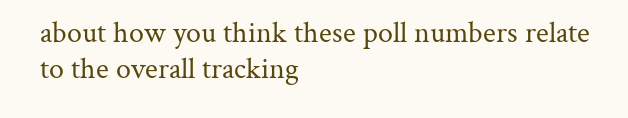about how you think these poll numbers relate to the overall tracking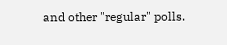and other "regular" polls.